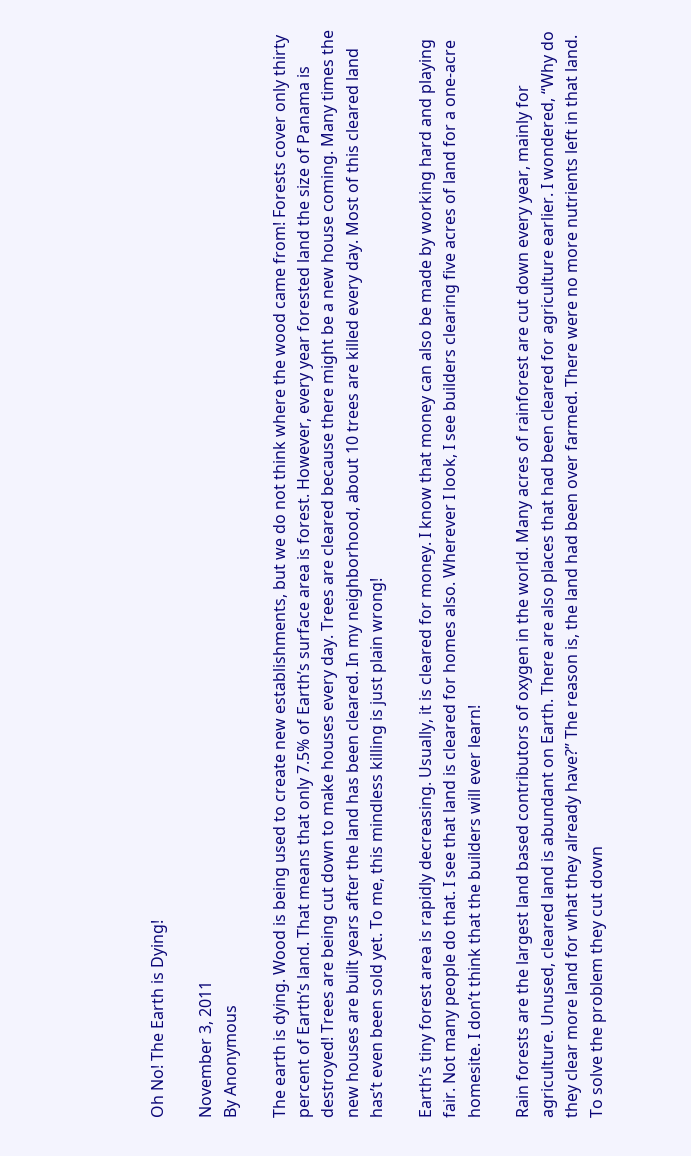Oh No! The Earth is Dying!

November 3, 2011
By Anonymous

The earth is dying. Wood is being used to create new establishments, but we do not think where the wood came from! Forests cover only thirty percent of Earth’s land. That means that only 7.5% of Earth’s surface area is forest. However, every year forested land the size of Panama is destroyed! Trees are being cut down to make houses every day. Trees are cleared because there might be a new house coming. Many times the new houses are built years after the land has been cleared. In my neighborhood, about 10 trees are killed every day. Most of this cleared land has’t even been sold yet. To me, this mindless killing is just plain wrong!

Earth’s tiny forest area is rapidly decreasing. Usually, it is cleared for money. I know that money can also be made by working hard and playing fair. Not many people do that. I see that land is cleared for homes also. Wherever I look, I see builders clearing five acres of land for a one-acre homesite. I don’t think that the builders will ever learn!

Rain forests are the largest land based contributors of oxygen in the world. Many acres of rainforest are cut down every year, mainly for agriculture. Unused, cleared land is abundant on Earth. There are also places that had been cleared for agriculture earlier. I wondered, “Why do they clear more land for what they already have?” The reason is, the land had been over farmed. There were no more nutrients left in that land. To solve the problem they cut down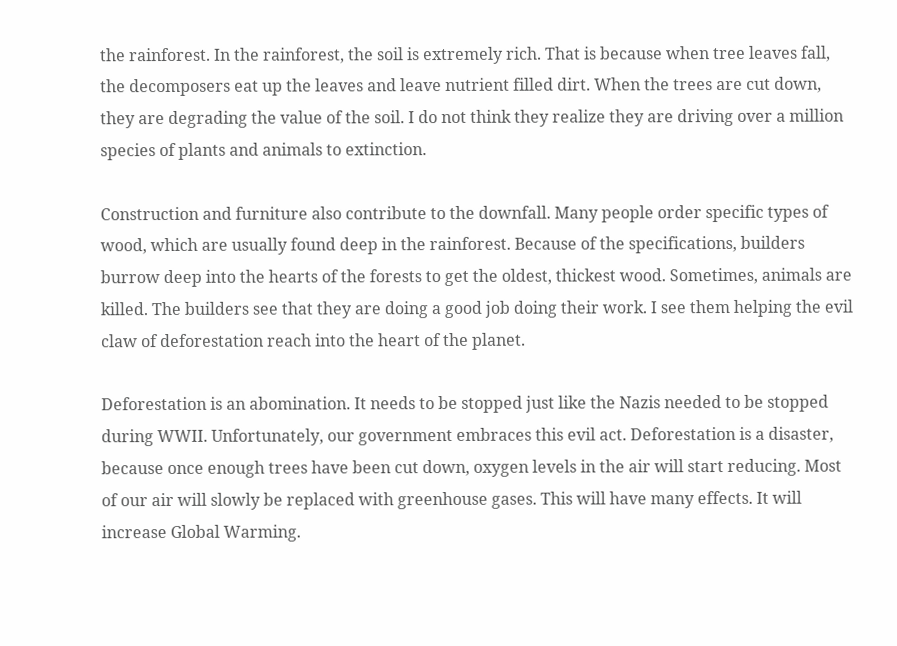the rainforest. In the rainforest, the soil is extremely rich. That is because when tree leaves fall, the decomposers eat up the leaves and leave nutrient filled dirt. When the trees are cut down, they are degrading the value of the soil. I do not think they realize they are driving over a million species of plants and animals to extinction.

Construction and furniture also contribute to the downfall. Many people order specific types of wood, which are usually found deep in the rainforest. Because of the specifications, builders burrow deep into the hearts of the forests to get the oldest, thickest wood. Sometimes, animals are killed. The builders see that they are doing a good job doing their work. I see them helping the evil claw of deforestation reach into the heart of the planet.

Deforestation is an abomination. It needs to be stopped just like the Nazis needed to be stopped during WWII. Unfortunately, our government embraces this evil act. Deforestation is a disaster, because once enough trees have been cut down, oxygen levels in the air will start reducing. Most of our air will slowly be replaced with greenhouse gases. This will have many effects. It will increase Global Warming.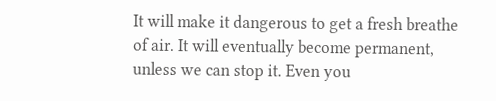It will make it dangerous to get a fresh breathe of air. It will eventually become permanent, unless we can stop it. Even you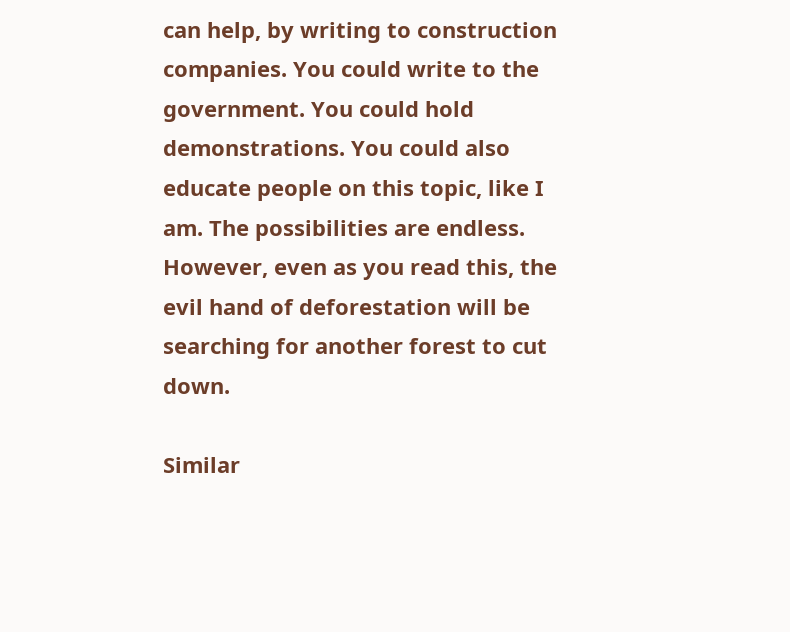can help, by writing to construction companies. You could write to the government. You could hold demonstrations. You could also educate people on this topic, like I am. The possibilities are endless. However, even as you read this, the evil hand of deforestation will be searching for another forest to cut down.

Similar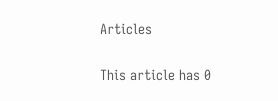Articles


This article has 0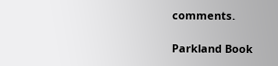comments.

Parkland Book